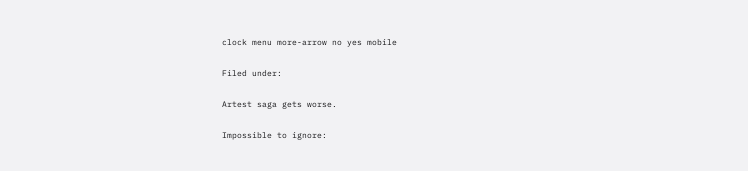clock menu more-arrow no yes mobile

Filed under:

Artest saga gets worse.

Impossible to ignore: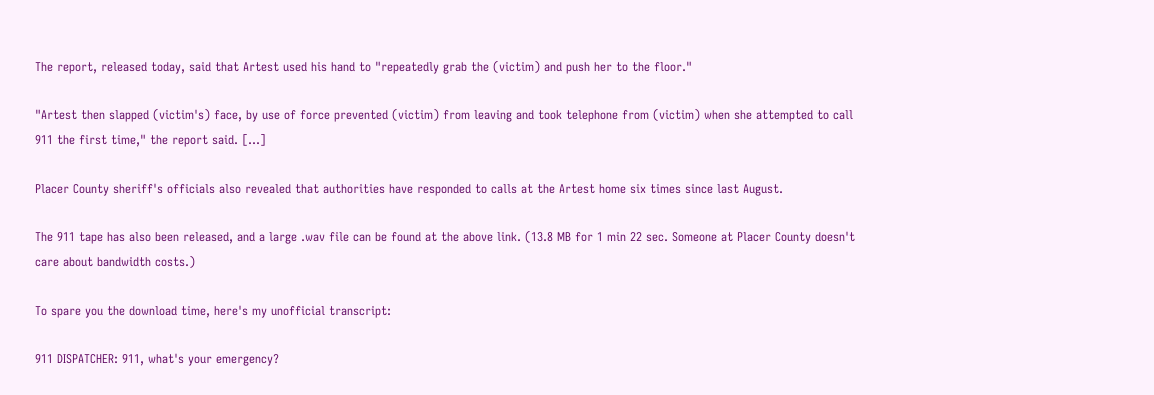The report, released today, said that Artest used his hand to "repeatedly grab the (victim) and push her to the floor."

"Artest then slapped (victim's) face, by use of force prevented (victim) from leaving and took telephone from (victim) when she attempted to call 911 the first time," the report said. [...]

Placer County sheriff's officials also revealed that authorities have responded to calls at the Artest home six times since last August.

The 911 tape has also been released, and a large .wav file can be found at the above link. (13.8 MB for 1 min 22 sec. Someone at Placer County doesn't care about bandwidth costs.)

To spare you the download time, here's my unofficial transcript:

911 DISPATCHER: 911, what's your emergency?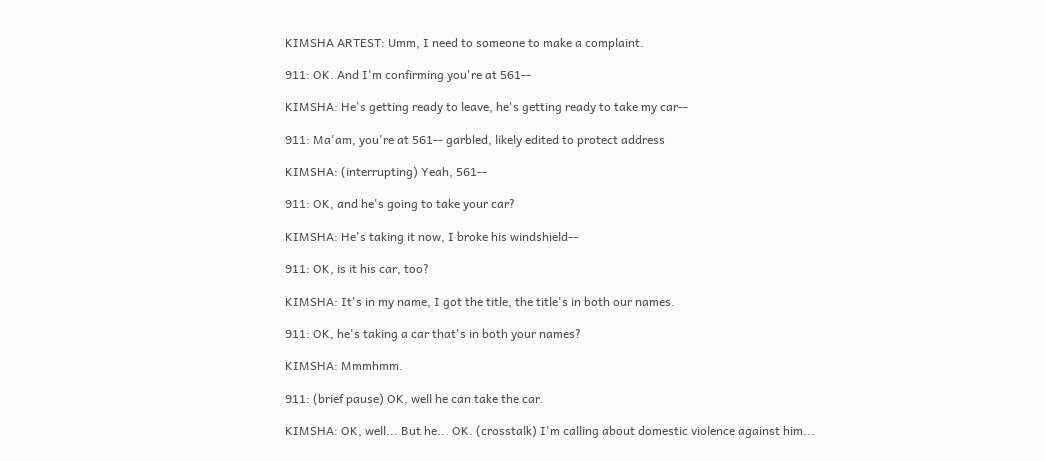KIMSHA ARTEST: Umm, I need to someone to make a complaint.

911: OK. And I'm confirming you're at 561--

KIMSHA: He's getting ready to leave, he's getting ready to take my car--

911: Ma'am, you're at 561-- garbled, likely edited to protect address

KIMSHA: (interrupting) Yeah, 561--

911: OK, and he's going to take your car?

KIMSHA: He's taking it now, I broke his windshield--

911: OK, is it his car, too?

KIMSHA: It's in my name, I got the title, the title's in both our names.

911: OK, he's taking a car that's in both your names?

KIMSHA: Mmmhmm.

911: (brief pause) OK, well he can take the car.

KIMSHA: OK, well... But he... OK. (crosstalk) I'm calling about domestic violence against him...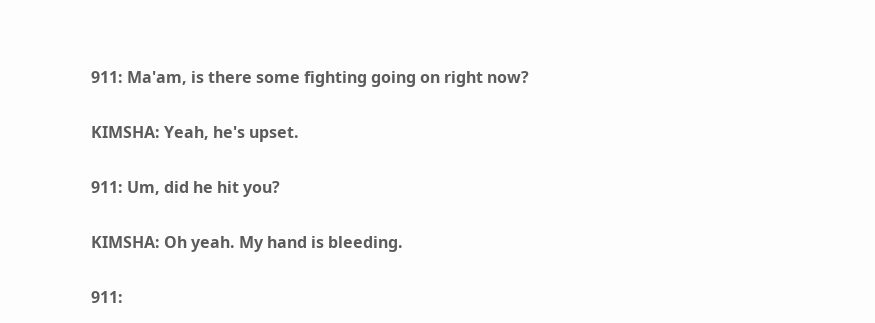911: Ma'am, is there some fighting going on right now?

KIMSHA: Yeah, he's upset.

911: Um, did he hit you?

KIMSHA: Oh yeah. My hand is bleeding.

911: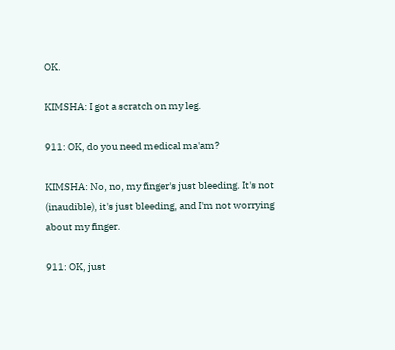OK.

KIMSHA: I got a scratch on my leg.

911: OK, do you need medical ma'am?

KIMSHA: No, no, my finger's just bleeding. It's not (inaudible), it's just bleeding, and I'm not worrying about my finger.

911: OK, just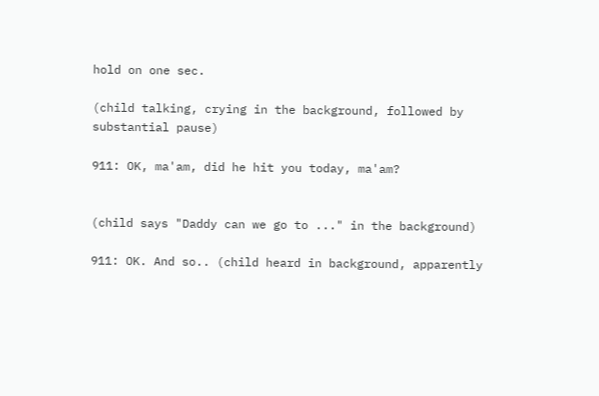hold on one sec.

(child talking, crying in the background, followed by substantial pause)

911: OK, ma'am, did he hit you today, ma'am?


(child says "Daddy can we go to ..." in the background)

911: OK. And so.. (child heard in background, apparently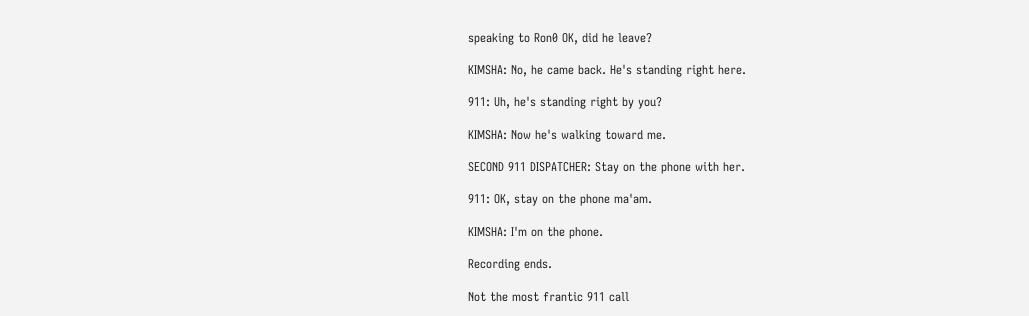speaking to Ron0 OK, did he leave?

KIMSHA: No, he came back. He's standing right here.

911: Uh, he's standing right by you?

KIMSHA: Now he's walking toward me.

SECOND 911 DISPATCHER: Stay on the phone with her.

911: OK, stay on the phone ma'am.

KIMSHA: I'm on the phone.

Recording ends.

Not the most frantic 911 call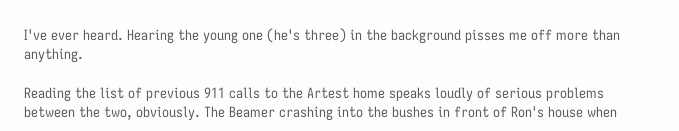I've ever heard. Hearing the young one (he's three) in the background pisses me off more than anything.

Reading the list of previous 911 calls to the Artest home speaks loudly of serious problems between the two, obviously. The Beamer crashing into the bushes in front of Ron's house when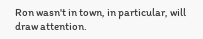Ron wasn't in town, in particular, will draw attention.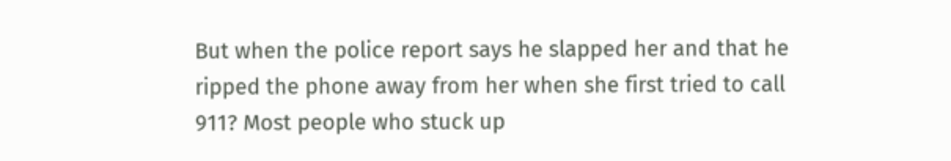But when the police report says he slapped her and that he ripped the phone away from her when she first tried to call 911? Most people who stuck up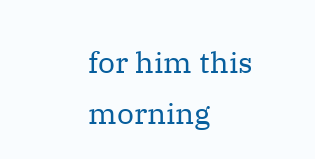for him this morning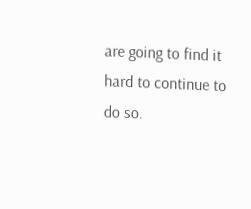are going to find it hard to continue to do so.